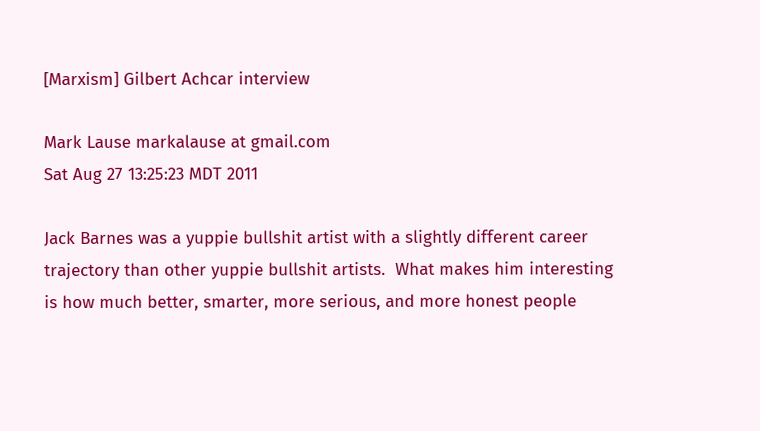[Marxism] Gilbert Achcar interview

Mark Lause markalause at gmail.com
Sat Aug 27 13:25:23 MDT 2011

Jack Barnes was a yuppie bullshit artist with a slightly different career
trajectory than other yuppie bullshit artists.  What makes him interesting
is how much better, smarter, more serious, and more honest people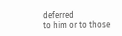deferred
to him or to those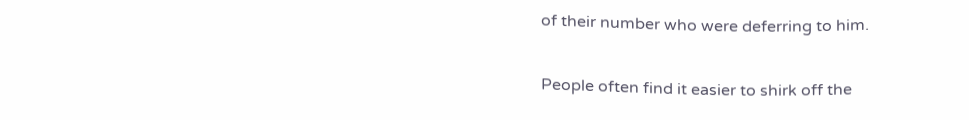of their number who were deferring to him.

People often find it easier to shirk off the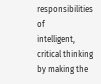responsibilities of
intelligent, critical thinking by making the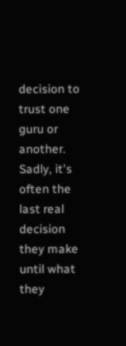decision to trust one guru or
another.  Sadly, it's often the last real decision they make until what they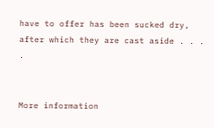have to offer has been sucked dry, after which they are cast aside . . . .


More information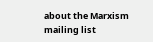about the Marxism mailing list